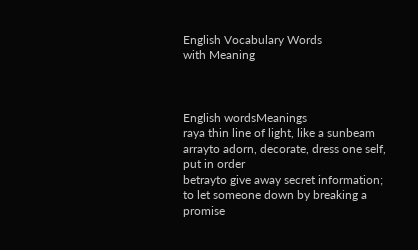English Vocabulary Words
with Meaning



English wordsMeanings
raya thin line of light, like a sunbeam
arrayto adorn, decorate, dress one self, put in order
betrayto give away secret information; to let someone down by breaking a promise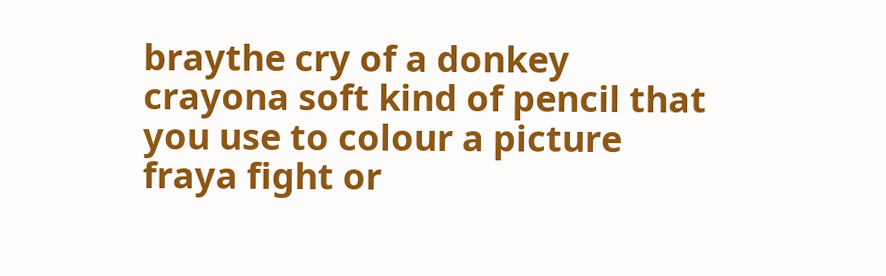braythe cry of a donkey
crayona soft kind of pencil that you use to colour a picture
fraya fight or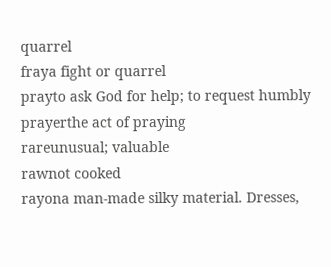quarrel
fraya fight or quarrel
prayto ask God for help; to request humbly
prayerthe act of praying
rareunusual; valuable
rawnot cooked
rayona man-made silky material. Dresses,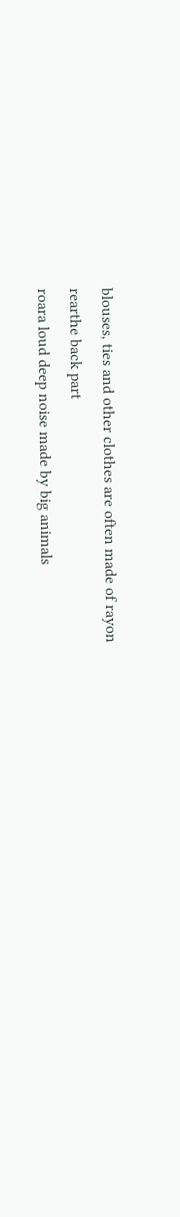blouses, ties and other clothes are often made of rayon
rearthe back part
roara loud deep noise made by big animals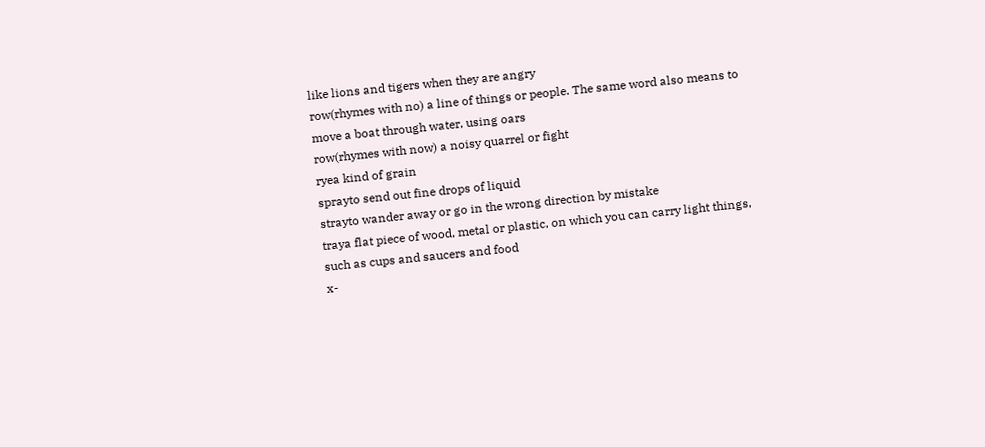like lions and tigers when they are angry
row(rhymes with no) a line of things or people. The same word also means to move a boat through water, using oars
row(rhymes with now) a noisy quarrel or fight
ryea kind of grain
sprayto send out fine drops of liquid
strayto wander away or go in the wrong direction by mistake
traya flat piece of wood, metal or plastic, on which you can carry light things, such as cups and saucers and food
x-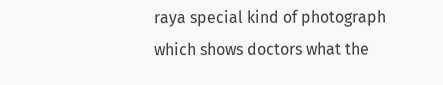raya special kind of photograph which shows doctors what the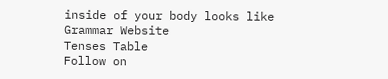inside of your body looks like
Grammar Website
Tenses Table
Follow on